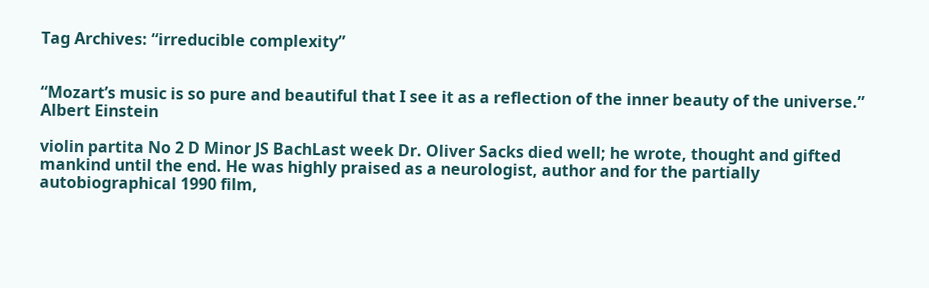Tag Archives: “irreducible complexity”


“Mozart’s music is so pure and beautiful that I see it as a reflection of the inner beauty of the universe.” Albert Einstein

violin partita No 2 D Minor JS BachLast week Dr. Oliver Sacks died well; he wrote, thought and gifted mankind until the end. He was highly praised as a neurologist, author and for the partially autobiographical 1990 film,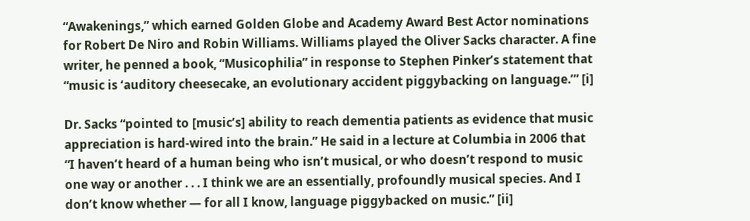“Awakenings,” which earned Golden Globe and Academy Award Best Actor nominations for Robert De Niro and Robin Williams. Williams played the Oliver Sacks character. A fine writer, he penned a book, “Musicophilia” in response to Stephen Pinker’s statement that “music is ‘auditory cheesecake, an evolutionary accident piggybacking on language.’” [i]

Dr. Sacks “pointed to [music’s] ability to reach dementia patients as evidence that music appreciation is hard-wired into the brain.” He said in a lecture at Columbia in 2006 that “I haven’t heard of a human being who isn’t musical, or who doesn’t respond to music one way or another . . . I think we are an essentially, profoundly musical species. And I don’t know whether — for all I know, language piggybacked on music.” [ii]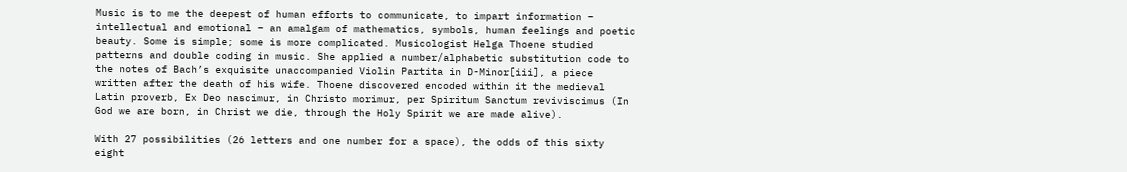Music is to me the deepest of human efforts to communicate, to impart information – intellectual and emotional – an amalgam of mathematics, symbols, human feelings and poetic beauty. Some is simple; some is more complicated. Musicologist Helga Thoene studied patterns and double coding in music. She applied a number/alphabetic substitution code to the notes of Bach’s exquisite unaccompanied Violin Partita in D-Minor[iii], a piece written after the death of his wife. Thoene discovered encoded within it the medieval Latin proverb, Ex Deo nascimur, in Christo morimur, per Spiritum Sanctum reviviscimus (In God we are born, in Christ we die, through the Holy Spirit we are made alive).

With 27 possibilities (26 letters and one number for a space), the odds of this sixty eight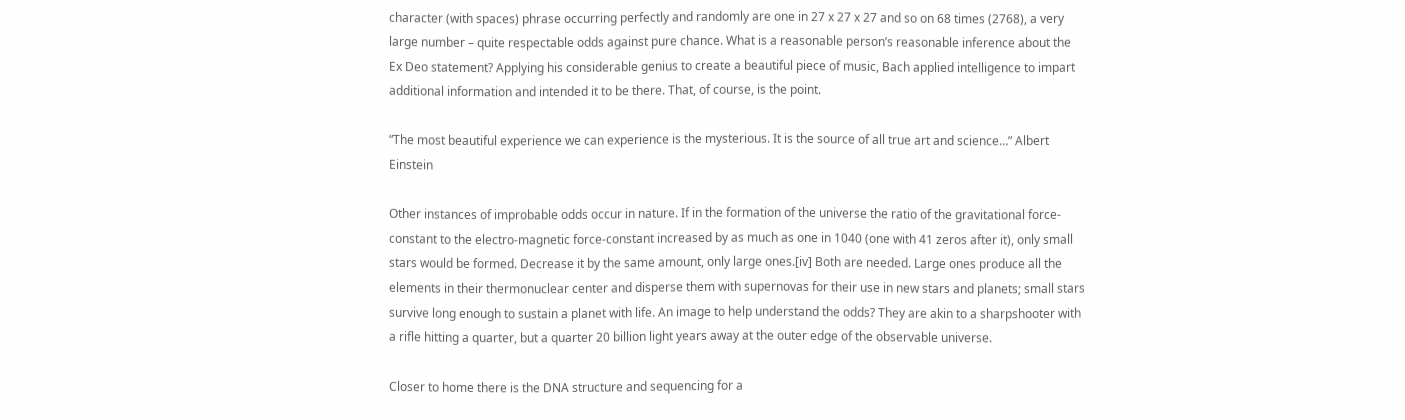character (with spaces) phrase occurring perfectly and randomly are one in 27 x 27 x 27 and so on 68 times (2768), a very large number – quite respectable odds against pure chance. What is a reasonable person’s reasonable inference about the Ex Deo statement? Applying his considerable genius to create a beautiful piece of music, Bach applied intelligence to impart additional information and intended it to be there. That, of course, is the point.

“The most beautiful experience we can experience is the mysterious. It is the source of all true art and science…” Albert Einstein

Other instances of improbable odds occur in nature. If in the formation of the universe the ratio of the gravitational force-constant to the electro-magnetic force-constant increased by as much as one in 1040 (one with 41 zeros after it), only small stars would be formed. Decrease it by the same amount, only large ones.[iv] Both are needed. Large ones produce all the elements in their thermonuclear center and disperse them with supernovas for their use in new stars and planets; small stars survive long enough to sustain a planet with life. An image to help understand the odds? They are akin to a sharpshooter with a rifle hitting a quarter, but a quarter 20 billion light years away at the outer edge of the observable universe.

Closer to home there is the DNA structure and sequencing for a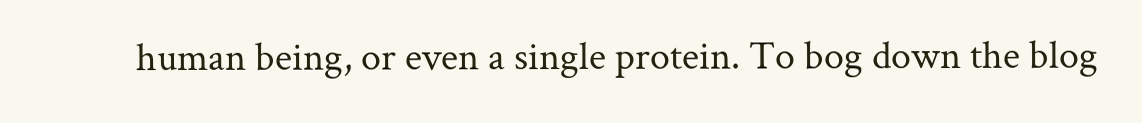human being, or even a single protein. To bog down the blog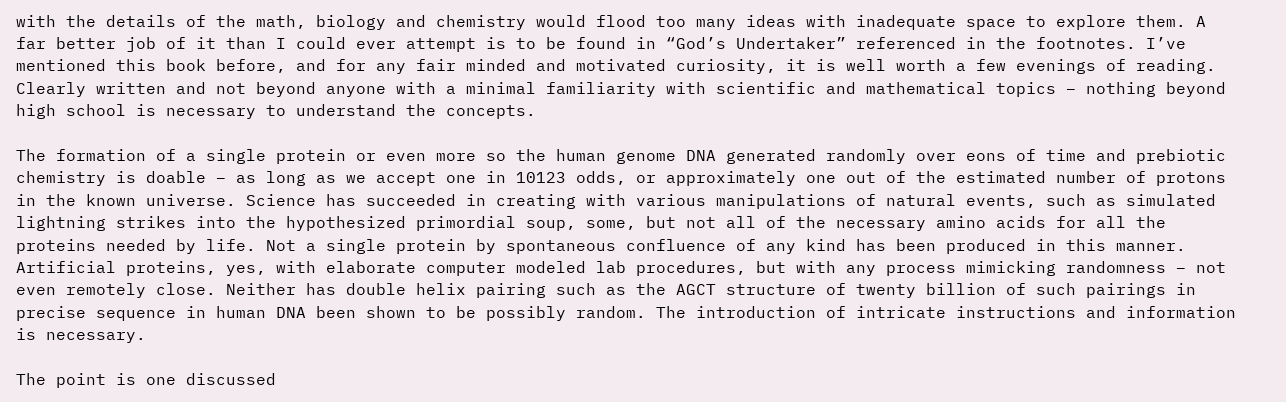with the details of the math, biology and chemistry would flood too many ideas with inadequate space to explore them. A far better job of it than I could ever attempt is to be found in “God’s Undertaker” referenced in the footnotes. I’ve mentioned this book before, and for any fair minded and motivated curiosity, it is well worth a few evenings of reading. Clearly written and not beyond anyone with a minimal familiarity with scientific and mathematical topics – nothing beyond high school is necessary to understand the concepts.

The formation of a single protein or even more so the human genome DNA generated randomly over eons of time and prebiotic chemistry is doable – as long as we accept one in 10123 odds, or approximately one out of the estimated number of protons in the known universe. Science has succeeded in creating with various manipulations of natural events, such as simulated lightning strikes into the hypothesized primordial soup, some, but not all of the necessary amino acids for all the proteins needed by life. Not a single protein by spontaneous confluence of any kind has been produced in this manner. Artificial proteins, yes, with elaborate computer modeled lab procedures, but with any process mimicking randomness – not even remotely close. Neither has double helix pairing such as the AGCT structure of twenty billion of such pairings in precise sequence in human DNA been shown to be possibly random. The introduction of intricate instructions and information is necessary.

The point is one discussed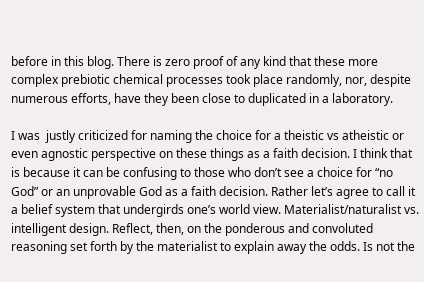before in this blog. There is zero proof of any kind that these more complex prebiotic chemical processes took place randomly, nor, despite numerous efforts, have they been close to duplicated in a laboratory.

I was  justly criticized for naming the choice for a theistic vs atheistic or even agnostic perspective on these things as a faith decision. I think that is because it can be confusing to those who don’t see a choice for “no God” or an unprovable God as a faith decision. Rather let’s agree to call it a belief system that undergirds one’s world view. Materialist/naturalist vs. intelligent design. Reflect, then, on the ponderous and convoluted reasoning set forth by the materialist to explain away the odds. Is not the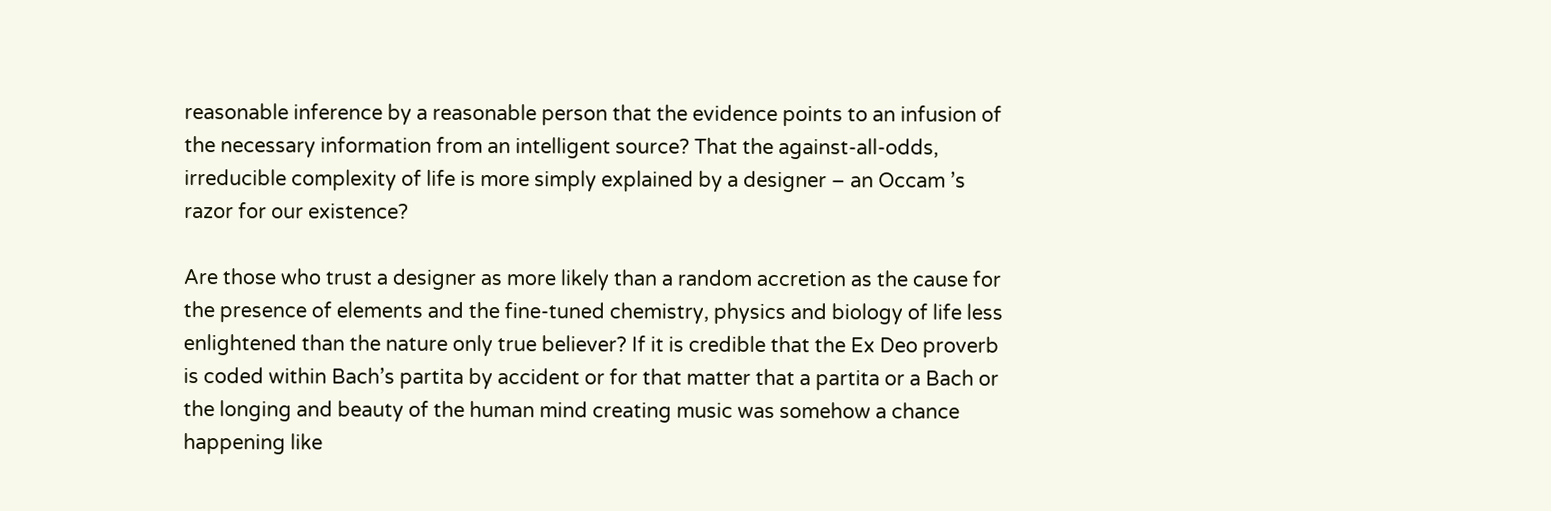reasonable inference by a reasonable person that the evidence points to an infusion of the necessary information from an intelligent source? That the against-all-odds, irreducible complexity of life is more simply explained by a designer – an Occam ’s razor for our existence?

Are those who trust a designer as more likely than a random accretion as the cause for the presence of elements and the fine-tuned chemistry, physics and biology of life less enlightened than the nature only true believer? If it is credible that the Ex Deo proverb is coded within Bach’s partita by accident or for that matter that a partita or a Bach or the longing and beauty of the human mind creating music was somehow a chance happening like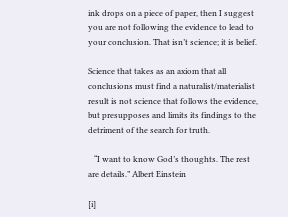ink drops on a piece of paper, then I suggest you are not following the evidence to lead to your conclusion. That isn’t science; it is belief.

Science that takes as an axiom that all conclusions must find a naturalist/materialist result is not science that follows the evidence, but presupposes and limits its findings to the detriment of the search for truth.

   “I want to know God’s thoughts. The rest are details.” Albert Einstein

[i]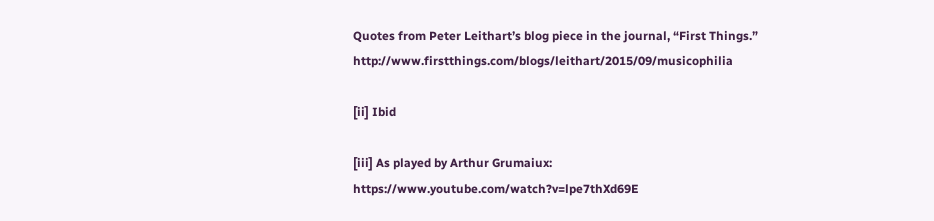Quotes from Peter Leithart’s blog piece in the journal, “First Things.” http://www.firstthings.com/blogs/leithart/2015/09/musicophilia

[ii] Ibid

[iii] As played by Arthur Grumaiux: https://www.youtube.com/watch?v=lpe7thXd69E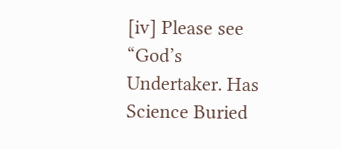[iv] Please see “God’s Undertaker. Has Science Buried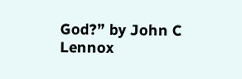God?” by John C Lennox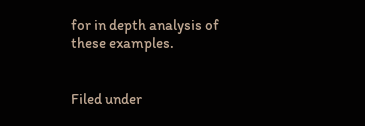for in depth analysis of these examples.


Filed under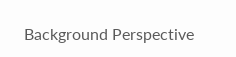Background Perspective